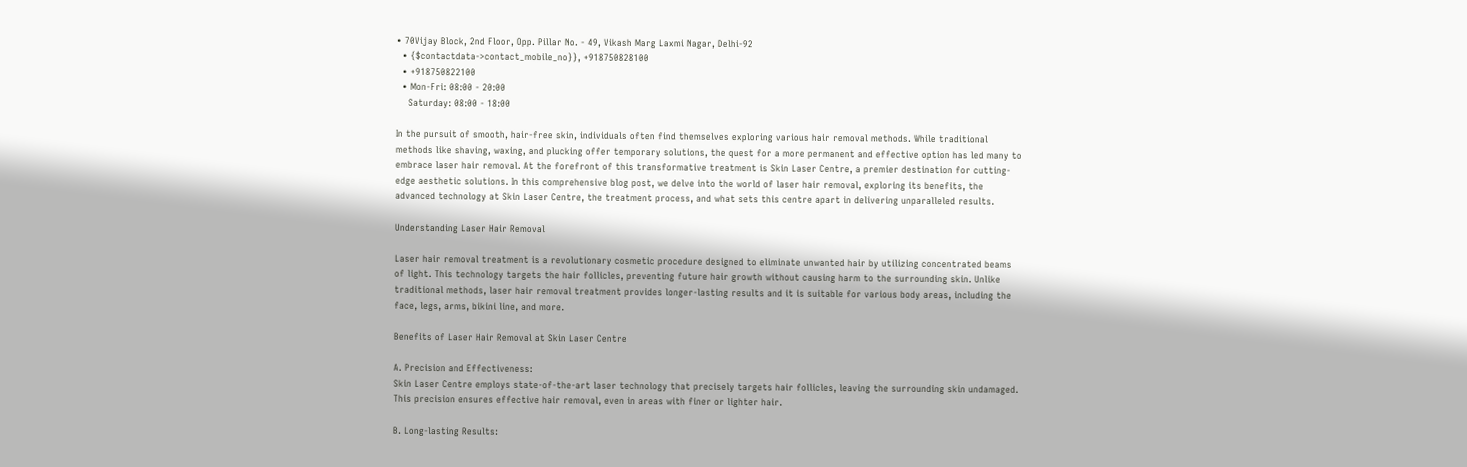• 70Vijay Block, 2nd Floor, Opp. Pillar No. - 49, Vikash Marg Laxmi Nagar, Delhi-92
  • {$contactdata->contact_mobile_no}}, +918750828100
  • +918750822100
  • Mon-Fri: 08:00 - 20:00
    Saturday: 08:00 - 18:00

In the pursuit of smooth, hair-free skin, individuals often find themselves exploring various hair removal methods. While traditional methods like shaving, waxing, and plucking offer temporary solutions, the quest for a more permanent and effective option has led many to embrace laser hair removal. At the forefront of this transformative treatment is Skin Laser Centre, a premier destination for cutting-edge aesthetic solutions. In this comprehensive blog post, we delve into the world of laser hair removal, exploring its benefits, the advanced technology at Skin Laser Centre, the treatment process, and what sets this centre apart in delivering unparalleled results.

Understanding Laser Hair Removal

Laser hair removal treatment is a revolutionary cosmetic procedure designed to eliminate unwanted hair by utilizing concentrated beams of light. This technology targets the hair follicles, preventing future hair growth without causing harm to the surrounding skin. Unlike traditional methods, laser hair removal treatment provides longer-lasting results and it is suitable for various body areas, including the face, legs, arms, bikini line, and more.

Benefits of Laser Hair Removal at Skin Laser Centre

A. Precision and Effectiveness:
Skin Laser Centre employs state-of-the-art laser technology that precisely targets hair follicles, leaving the surrounding skin undamaged. This precision ensures effective hair removal, even in areas with finer or lighter hair.

B. Long-lasting Results: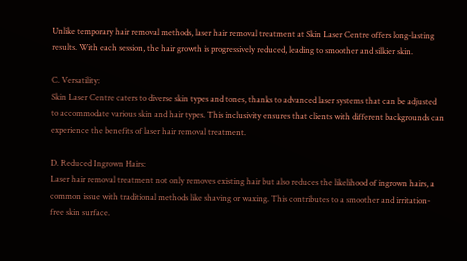Unlike temporary hair removal methods, laser hair removal treatment at Skin Laser Centre offers long-lasting results. With each session, the hair growth is progressively reduced, leading to smoother and silkier skin.

C. Versatility:
Skin Laser Centre caters to diverse skin types and tones, thanks to advanced laser systems that can be adjusted to accommodate various skin and hair types. This inclusivity ensures that clients with different backgrounds can experience the benefits of laser hair removal treatment.

D. Reduced Ingrown Hairs:
Laser hair removal treatment not only removes existing hair but also reduces the likelihood of ingrown hairs, a common issue with traditional methods like shaving or waxing. This contributes to a smoother and irritation-free skin surface.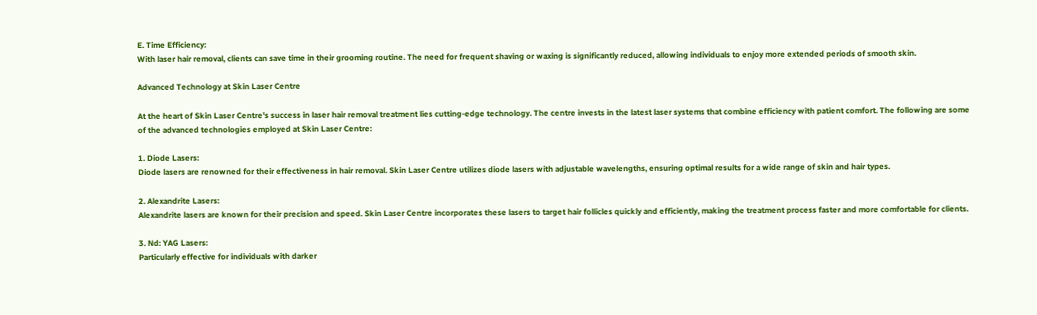E. Time Efficiency:
With laser hair removal, clients can save time in their grooming routine. The need for frequent shaving or waxing is significantly reduced, allowing individuals to enjoy more extended periods of smooth skin.

Advanced Technology at Skin Laser Centre

At the heart of Skin Laser Centre's success in laser hair removal treatment lies cutting-edge technology. The centre invests in the latest laser systems that combine efficiency with patient comfort. The following are some of the advanced technologies employed at Skin Laser Centre:

1. Diode Lasers:
Diode lasers are renowned for their effectiveness in hair removal. Skin Laser Centre utilizes diode lasers with adjustable wavelengths, ensuring optimal results for a wide range of skin and hair types.

2. Alexandrite Lasers:
Alexandrite lasers are known for their precision and speed. Skin Laser Centre incorporates these lasers to target hair follicles quickly and efficiently, making the treatment process faster and more comfortable for clients.

3. Nd: YAG Lasers:
Particularly effective for individuals with darker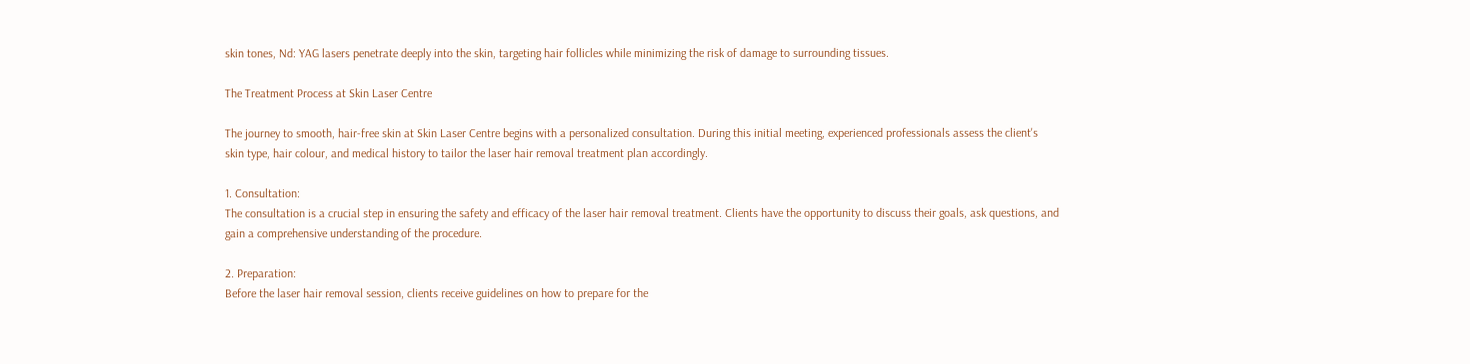skin tones, Nd: YAG lasers penetrate deeply into the skin, targeting hair follicles while minimizing the risk of damage to surrounding tissues.

The Treatment Process at Skin Laser Centre

The journey to smooth, hair-free skin at Skin Laser Centre begins with a personalized consultation. During this initial meeting, experienced professionals assess the client's skin type, hair colour, and medical history to tailor the laser hair removal treatment plan accordingly.

1. Consultation:
The consultation is a crucial step in ensuring the safety and efficacy of the laser hair removal treatment. Clients have the opportunity to discuss their goals, ask questions, and gain a comprehensive understanding of the procedure.

2. Preparation:
Before the laser hair removal session, clients receive guidelines on how to prepare for the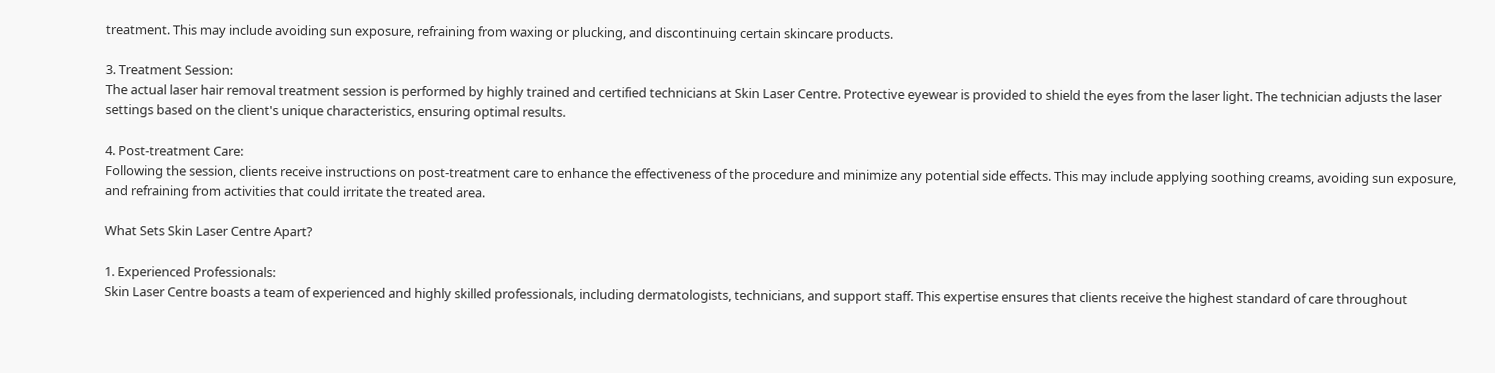treatment. This may include avoiding sun exposure, refraining from waxing or plucking, and discontinuing certain skincare products.

3. Treatment Session:
The actual laser hair removal treatment session is performed by highly trained and certified technicians at Skin Laser Centre. Protective eyewear is provided to shield the eyes from the laser light. The technician adjusts the laser settings based on the client's unique characteristics, ensuring optimal results.

4. Post-treatment Care:
Following the session, clients receive instructions on post-treatment care to enhance the effectiveness of the procedure and minimize any potential side effects. This may include applying soothing creams, avoiding sun exposure, and refraining from activities that could irritate the treated area.

What Sets Skin Laser Centre Apart?

1. Experienced Professionals:
Skin Laser Centre boasts a team of experienced and highly skilled professionals, including dermatologists, technicians, and support staff. This expertise ensures that clients receive the highest standard of care throughout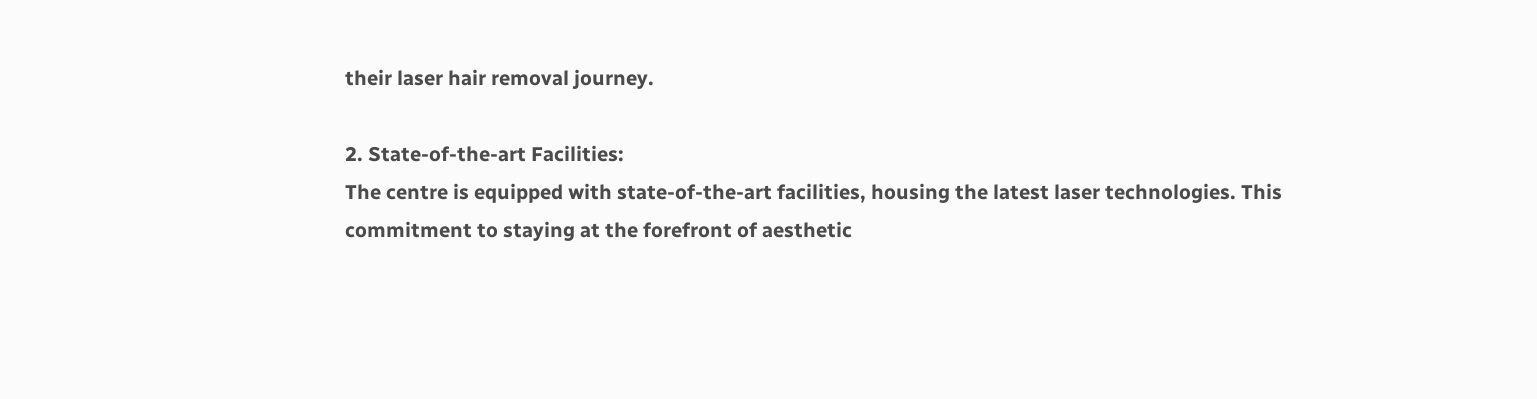their laser hair removal journey.

2. State-of-the-art Facilities:
The centre is equipped with state-of-the-art facilities, housing the latest laser technologies. This commitment to staying at the forefront of aesthetic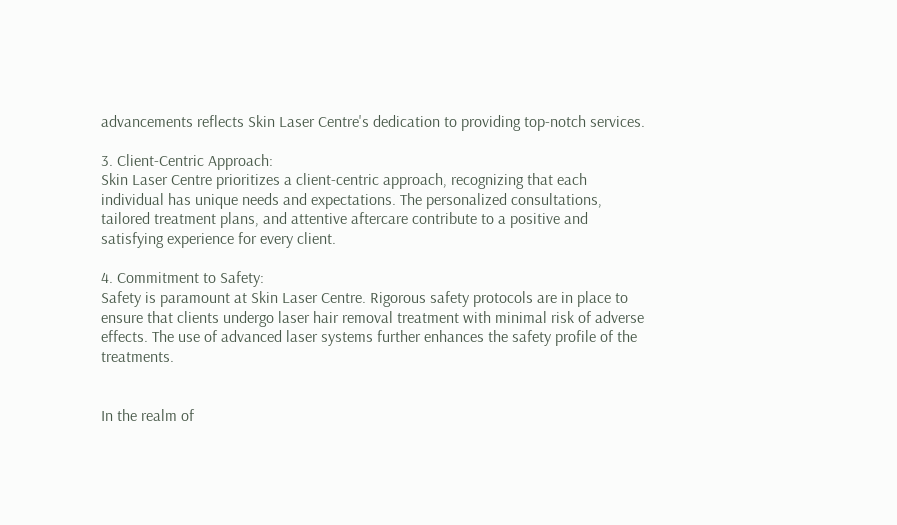advancements reflects Skin Laser Centre's dedication to providing top-notch services.

3. Client-Centric Approach:
Skin Laser Centre prioritizes a client-centric approach, recognizing that each individual has unique needs and expectations. The personalized consultations, tailored treatment plans, and attentive aftercare contribute to a positive and satisfying experience for every client.

4. Commitment to Safety:
Safety is paramount at Skin Laser Centre. Rigorous safety protocols are in place to ensure that clients undergo laser hair removal treatment with minimal risk of adverse effects. The use of advanced laser systems further enhances the safety profile of the treatments.


In the realm of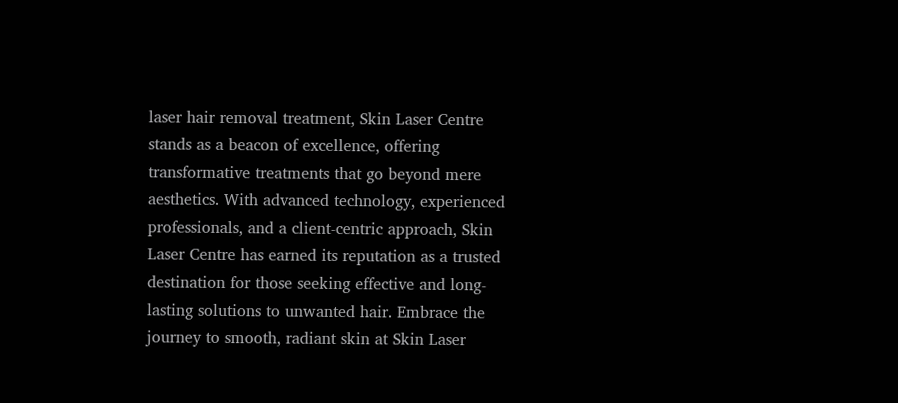laser hair removal treatment, Skin Laser Centre stands as a beacon of excellence, offering transformative treatments that go beyond mere aesthetics. With advanced technology, experienced professionals, and a client-centric approach, Skin Laser Centre has earned its reputation as a trusted destination for those seeking effective and long-lasting solutions to unwanted hair. Embrace the journey to smooth, radiant skin at Skin Laser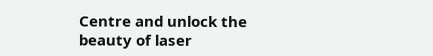Centre and unlock the beauty of laser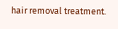hair removal treatment.